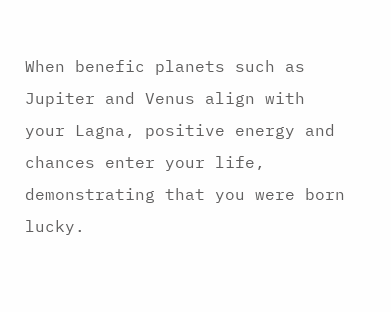When benefic planets such as Jupiter and Venus align with your Lagna, positive energy and chances enter your life, demonstrating that you were born lucky.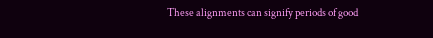These alignments can signify periods of good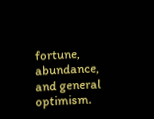fortune, abundance, and general optimism.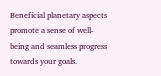Beneficial planetary aspects promote a sense of well-being and seamless progress towards your goals.